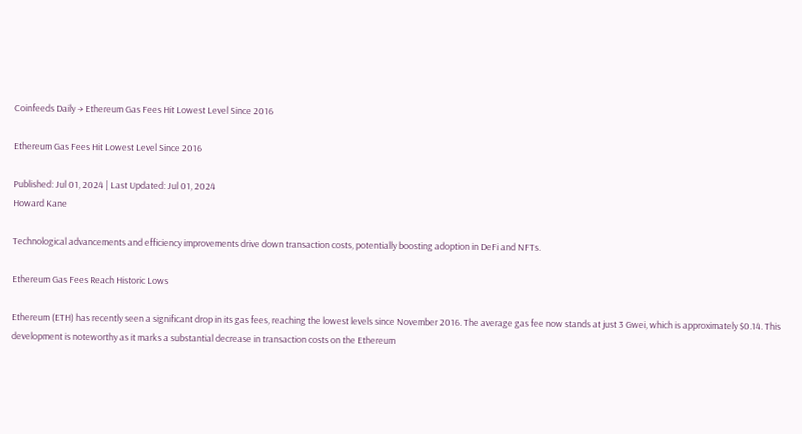Coinfeeds Daily → Ethereum Gas Fees Hit Lowest Level Since 2016

Ethereum Gas Fees Hit Lowest Level Since 2016

Published: Jul 01, 2024 | Last Updated: Jul 01, 2024
Howard Kane

Technological advancements and efficiency improvements drive down transaction costs, potentially boosting adoption in DeFi and NFTs.

Ethereum Gas Fees Reach Historic Lows

Ethereum (ETH) has recently seen a significant drop in its gas fees, reaching the lowest levels since November 2016. The average gas fee now stands at just 3 Gwei, which is approximately $0.14. This development is noteworthy as it marks a substantial decrease in transaction costs on the Ethereum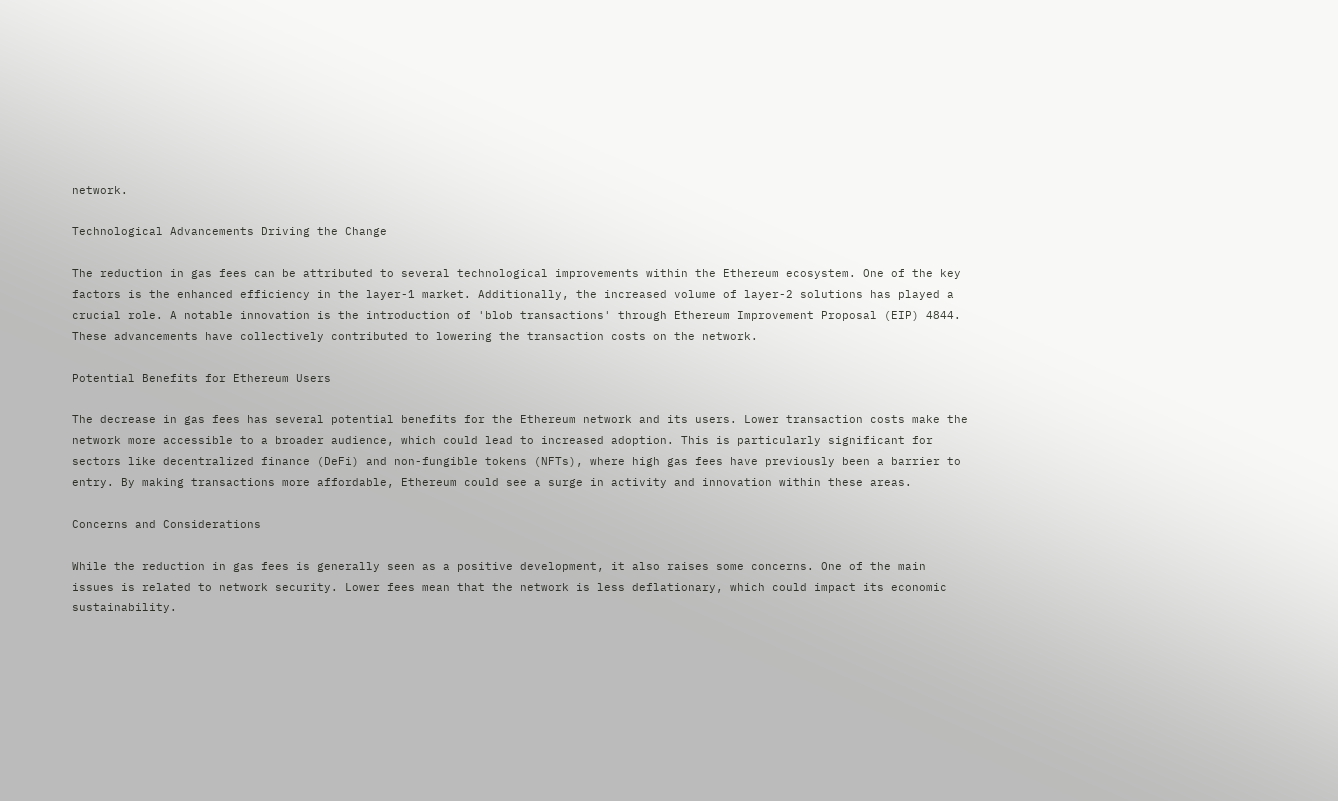network.

Technological Advancements Driving the Change

The reduction in gas fees can be attributed to several technological improvements within the Ethereum ecosystem. One of the key factors is the enhanced efficiency in the layer-1 market. Additionally, the increased volume of layer-2 solutions has played a crucial role. A notable innovation is the introduction of 'blob transactions' through Ethereum Improvement Proposal (EIP) 4844. These advancements have collectively contributed to lowering the transaction costs on the network.

Potential Benefits for Ethereum Users

The decrease in gas fees has several potential benefits for the Ethereum network and its users. Lower transaction costs make the network more accessible to a broader audience, which could lead to increased adoption. This is particularly significant for sectors like decentralized finance (DeFi) and non-fungible tokens (NFTs), where high gas fees have previously been a barrier to entry. By making transactions more affordable, Ethereum could see a surge in activity and innovation within these areas.

Concerns and Considerations

While the reduction in gas fees is generally seen as a positive development, it also raises some concerns. One of the main issues is related to network security. Lower fees mean that the network is less deflationary, which could impact its economic sustainability.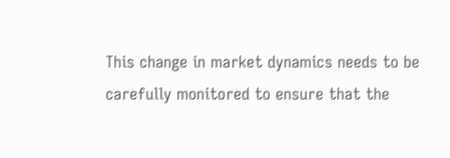This change in market dynamics needs to be carefully monitored to ensure that the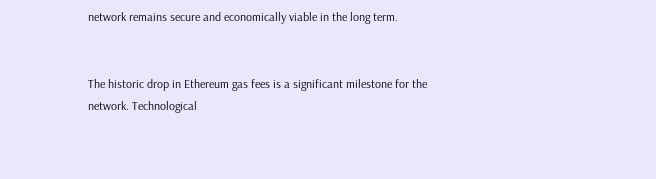network remains secure and economically viable in the long term.


The historic drop in Ethereum gas fees is a significant milestone for the network. Technological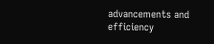advancements and efficiency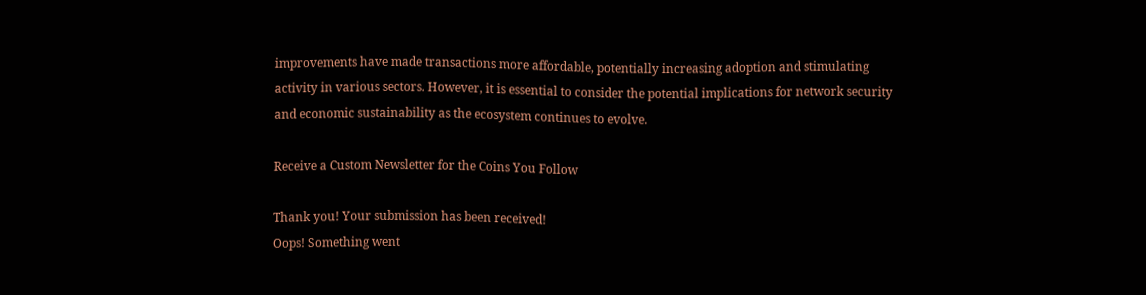improvements have made transactions more affordable, potentially increasing adoption and stimulating activity in various sectors. However, it is essential to consider the potential implications for network security and economic sustainability as the ecosystem continues to evolve.

Receive a Custom Newsletter for the Coins You Follow

Thank you! Your submission has been received!
Oops! Something went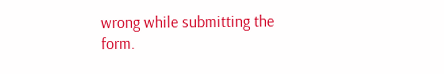wrong while submitting the form.